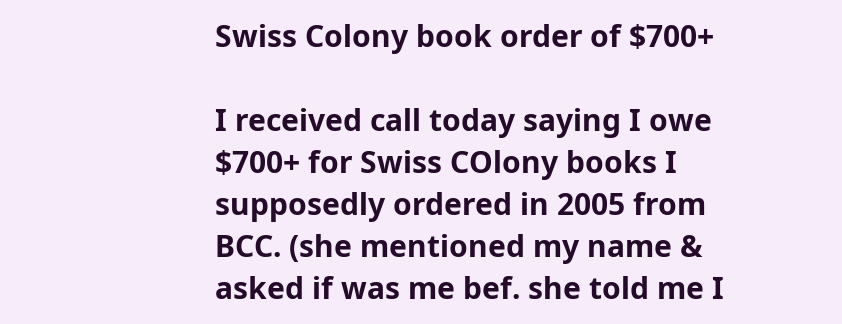Swiss Colony book order of $700+

I received call today saying I owe $700+ for Swiss COlony books I supposedly ordered in 2005 from BCC. (she mentioned my name & asked if was me bef. she told me I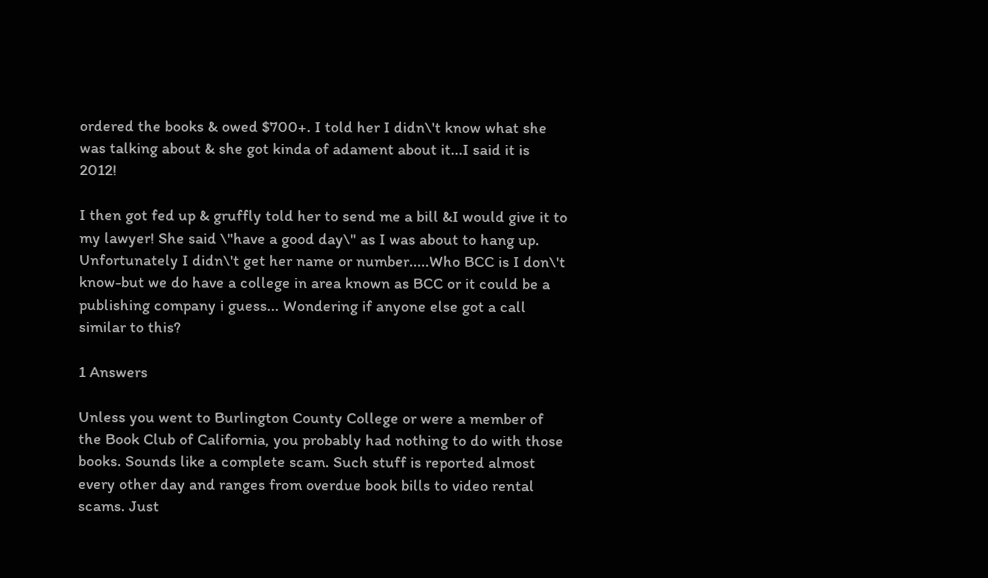ordered the books & owed $700+. I told her I didn\'t know what she was talking about & she got kinda of adament about it...I said it is 2012!

I then got fed up & gruffly told her to send me a bill &I would give it to my lawyer! She said \"have a good day\" as I was about to hang up. Unfortunately I didn\'t get her name or number.....Who BCC is I don\'t know-but we do have a college in area known as BCC or it could be a publishing company i guess... Wondering if anyone else got a call similar to this?

1 Answers

Unless you went to Burlington County College or were a member of the Book Club of California, you probably had nothing to do with those books. Sounds like a complete scam. Such stuff is reported almost every other day and ranges from overdue book bills to video rental scams. Just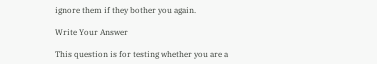ignore them if they bother you again.

Write Your Answer

This question is for testing whether you are a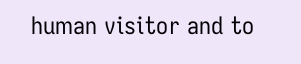human visitor and to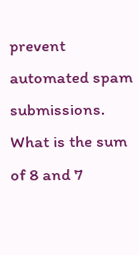prevent automated spam submissions.
What is the sum of 8 and 7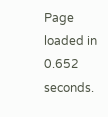Page loaded in 0.652 seconds.